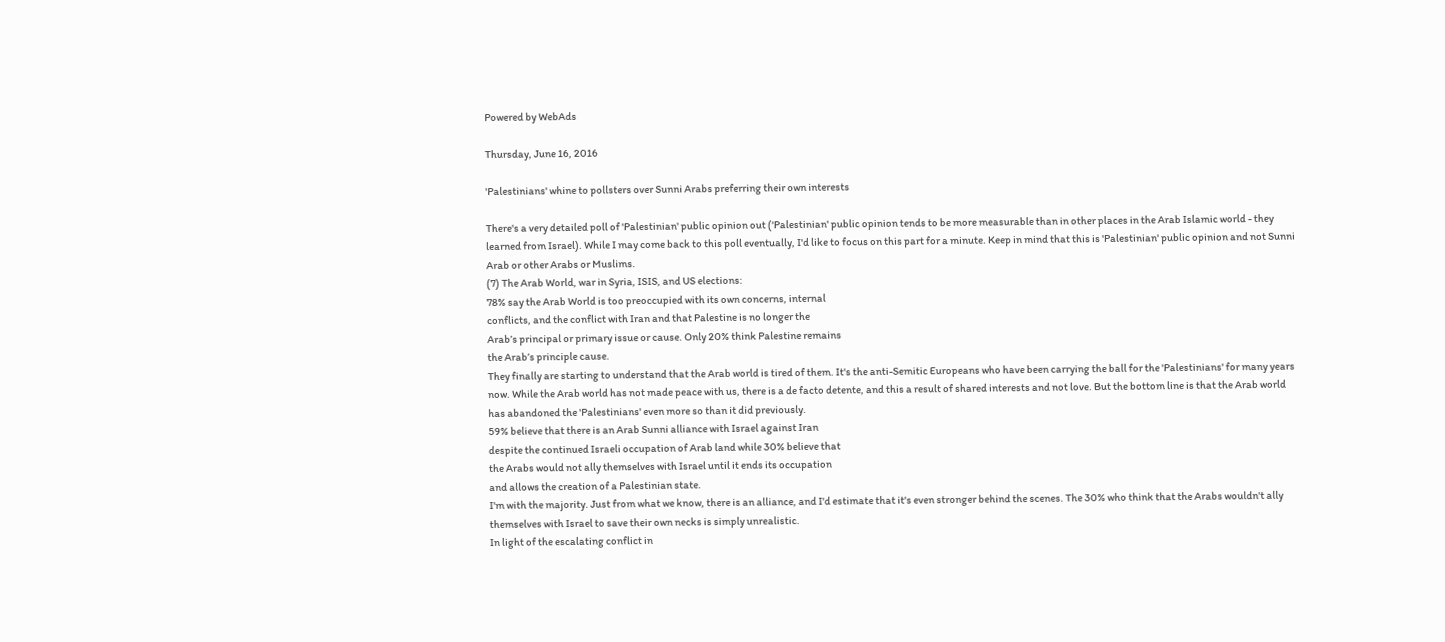Powered by WebAds

Thursday, June 16, 2016

'Palestinians' whine to pollsters over Sunni Arabs preferring their own interests

There's a very detailed poll of 'Palestinian' public opinion out ('Palestinian' public opinion tends to be more measurable than in other places in the Arab Islamic world - they learned from Israel). While I may come back to this poll eventually, I'd like to focus on this part for a minute. Keep in mind that this is 'Palestinian' public opinion and not Sunni Arab or other Arabs or Muslims.
(7) The Arab World, war in Syria, ISIS, and US elections:
78% say the Arab World is too preoccupied with its own concerns, internal
conflicts, and the conflict with Iran and that Palestine is no longer the
Arab’s principal or primary issue or cause. Only 20% think Palestine remains
the Arab’s principle cause.
They finally are starting to understand that the Arab world is tired of them. It's the anti-Semitic Europeans who have been carrying the ball for the 'Palestinians' for many years now. While the Arab world has not made peace with us, there is a de facto detente, and this a result of shared interests and not love. But the bottom line is that the Arab world has abandoned the 'Palestinians' even more so than it did previously.
59% believe that there is an Arab Sunni alliance with Israel against Iran
despite the continued Israeli occupation of Arab land while 30% believe that
the Arabs would not ally themselves with Israel until it ends its occupation
and allows the creation of a Palestinian state.
I'm with the majority. Just from what we know, there is an alliance, and I'd estimate that it's even stronger behind the scenes. The 30% who think that the Arabs wouldn't ally themselves with Israel to save their own necks is simply unrealistic.
In light of the escalating conflict in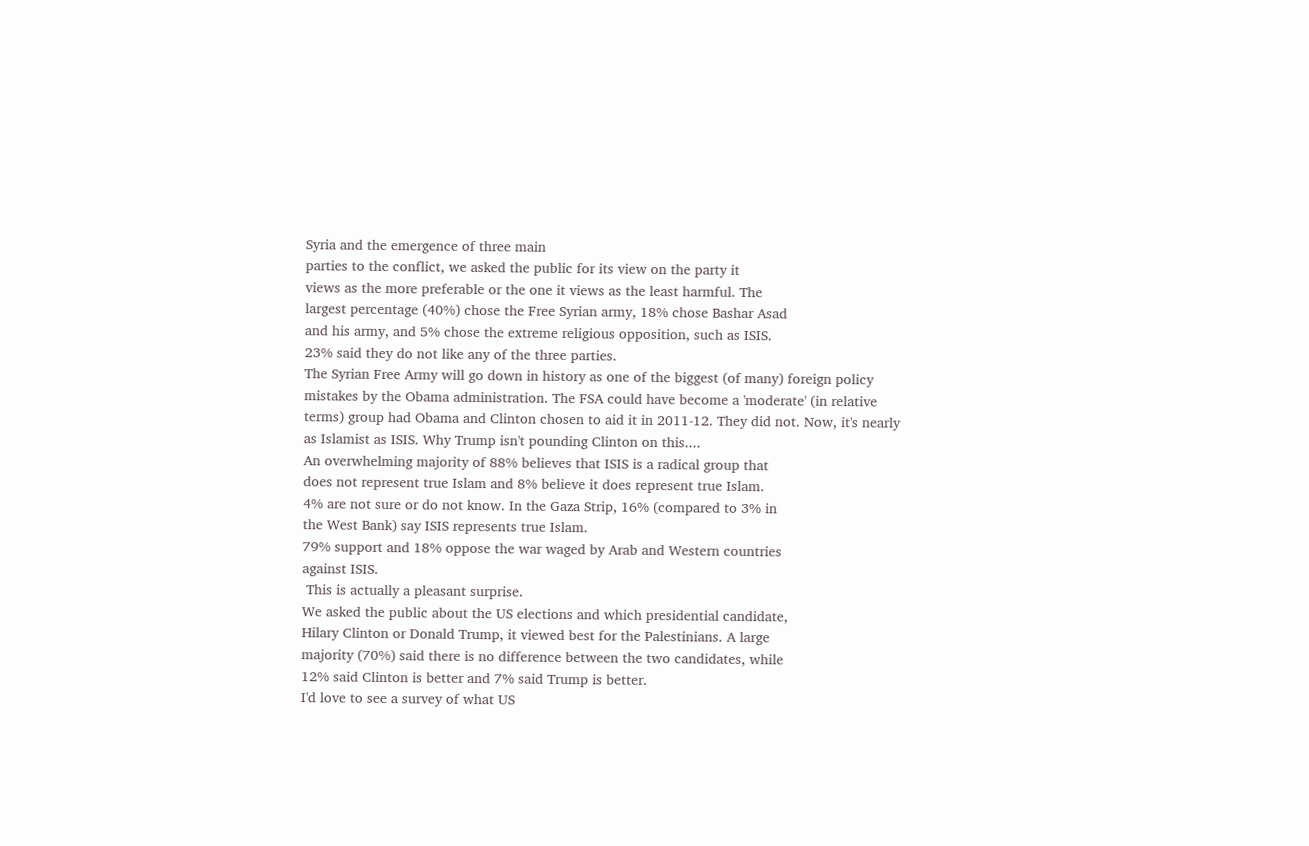Syria and the emergence of three main
parties to the conflict, we asked the public for its view on the party it
views as the more preferable or the one it views as the least harmful. The
largest percentage (40%) chose the Free Syrian army, 18% chose Bashar Asad
and his army, and 5% chose the extreme religious opposition, such as ISIS.
23% said they do not like any of the three parties.
The Syrian Free Army will go down in history as one of the biggest (of many) foreign policy mistakes by the Obama administration. The FSA could have become a 'moderate' (in relative terms) group had Obama and Clinton chosen to aid it in 2011-12. They did not. Now, it's nearly as Islamist as ISIS. Why Trump isn't pounding Clinton on this....
An overwhelming majority of 88% believes that ISIS is a radical group that
does not represent true Islam and 8% believe it does represent true Islam.
4% are not sure or do not know. In the Gaza Strip, 16% (compared to 3% in
the West Bank) say ISIS represents true Islam.
79% support and 18% oppose the war waged by Arab and Western countries
against ISIS.
 This is actually a pleasant surprise.
We asked the public about the US elections and which presidential candidate,
Hilary Clinton or Donald Trump, it viewed best for the Palestinians. A large
majority (70%) said there is no difference between the two candidates, while
12% said Clinton is better and 7% said Trump is better.
I'd love to see a survey of what US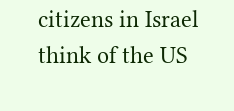citizens in Israel think of the US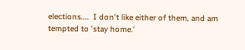elections....  I don't like either of them, and am tempted to 'stay home.'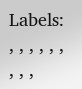Labels: , , , , , , , , ,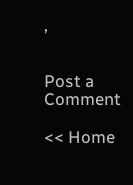,


Post a Comment

<< Home